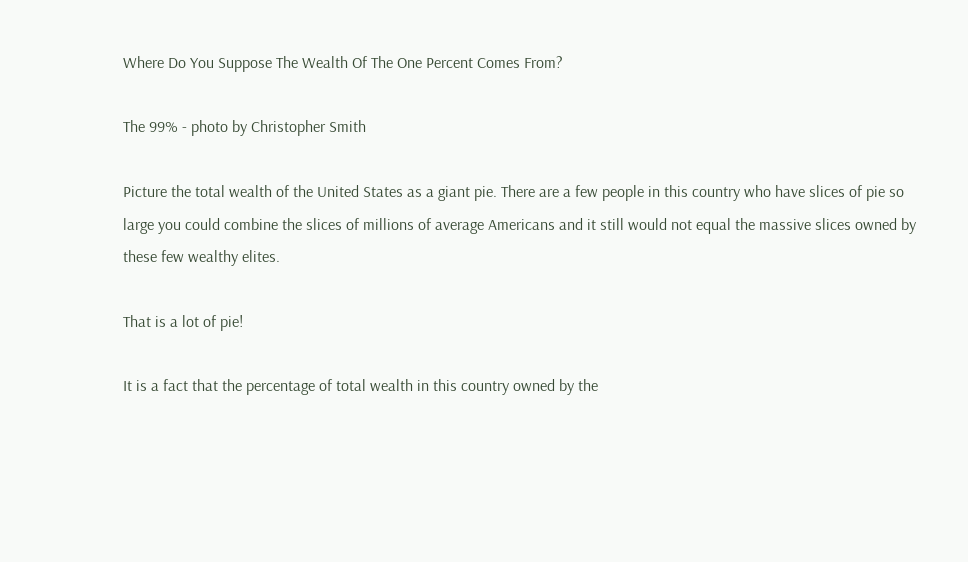Where Do You Suppose The Wealth Of The One Percent Comes From?

The 99% - photo by Christopher Smith

Picture the total wealth of the United States as a giant pie. There are a few people in this country who have slices of pie so large you could combine the slices of millions of average Americans and it still would not equal the massive slices owned by these few wealthy elites.

That is a lot of pie!

It is a fact that the percentage of total wealth in this country owned by the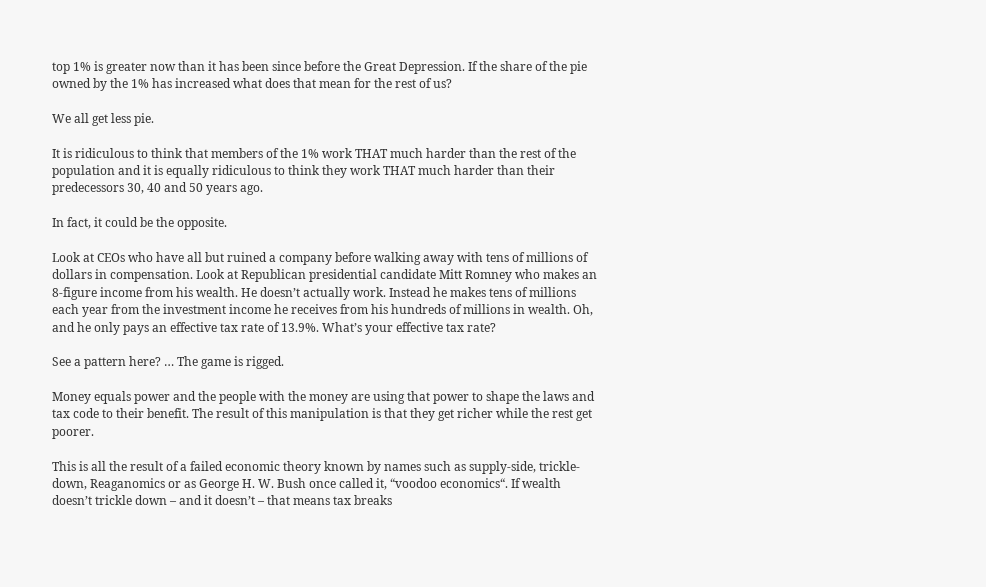top 1% is greater now than it has been since before the Great Depression. If the share of the pie owned by the 1% has increased what does that mean for the rest of us?

We all get less pie.

It is ridiculous to think that members of the 1% work THAT much harder than the rest of the population and it is equally ridiculous to think they work THAT much harder than their predecessors 30, 40 and 50 years ago.

In fact, it could be the opposite.

Look at CEOs who have all but ruined a company before walking away with tens of millions of dollars in compensation. Look at Republican presidential candidate Mitt Romney who makes an 8-figure income from his wealth. He doesn’t actually work. Instead he makes tens of millions each year from the investment income he receives from his hundreds of millions in wealth. Oh, and he only pays an effective tax rate of 13.9%. What’s your effective tax rate?

See a pattern here? … The game is rigged.

Money equals power and the people with the money are using that power to shape the laws and tax code to their benefit. The result of this manipulation is that they get richer while the rest get poorer.

This is all the result of a failed economic theory known by names such as supply-side, trickle-down, Reaganomics or as George H. W. Bush once called it, “voodoo economics“. If wealth doesn’t trickle down – and it doesn’t – that means tax breaks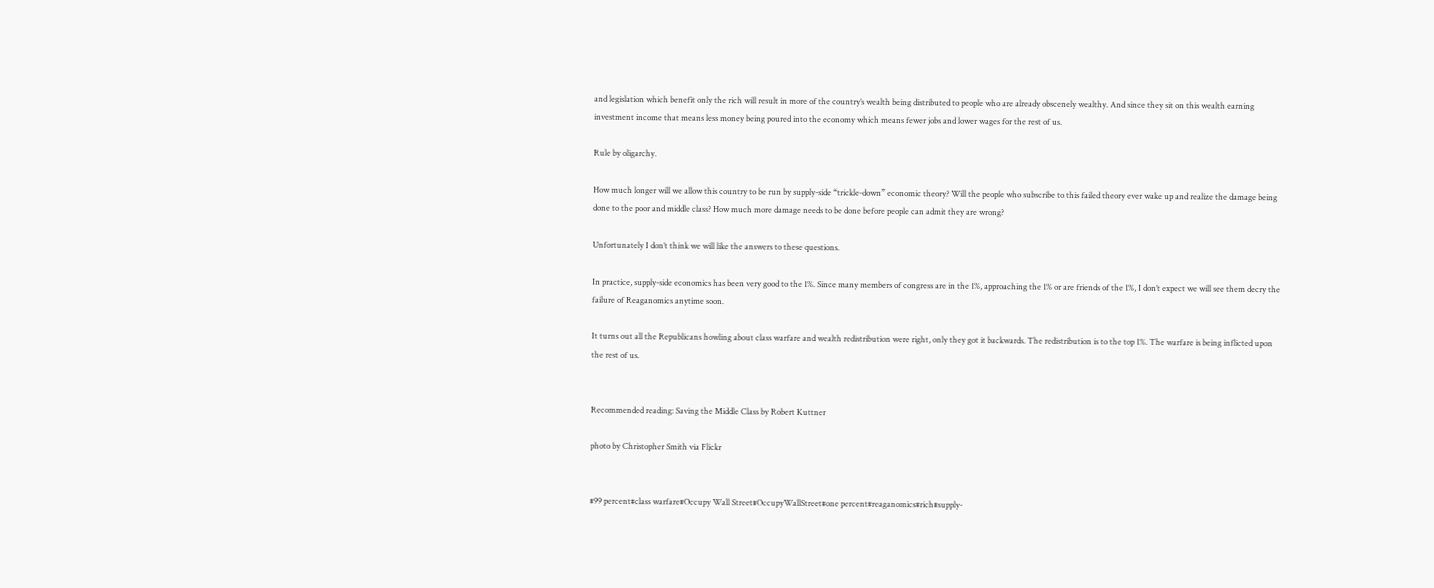and legislation which benefit only the rich will result in more of the country’s wealth being distributed to people who are already obscenely wealthy. And since they sit on this wealth earning investment income that means less money being poured into the economy which means fewer jobs and lower wages for the rest of us.

Rule by oligarchy.

How much longer will we allow this country to be run by supply-side “trickle-down” economic theory? Will the people who subscribe to this failed theory ever wake up and realize the damage being done to the poor and middle class? How much more damage needs to be done before people can admit they are wrong?

Unfortunately I don’t think we will like the answers to these questions.

In practice, supply-side economics has been very good to the 1%. Since many members of congress are in the 1%, approaching the 1% or are friends of the 1%, I don’t expect we will see them decry the failure of Reaganomics anytime soon.

It turns out all the Republicans howling about class warfare and wealth redistribution were right, only they got it backwards. The redistribution is to the top 1%. The warfare is being inflicted upon the rest of us.


Recommended reading: Saving the Middle Class by Robert Kuttner

photo by Christopher Smith via Flickr


#99 percent#class warfare#Occupy Wall Street#OccupyWallStreet#one percent#reaganomics#rich#supply-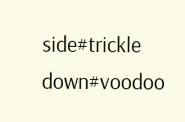side#trickle down#voodoo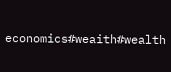economics#weaith#wealth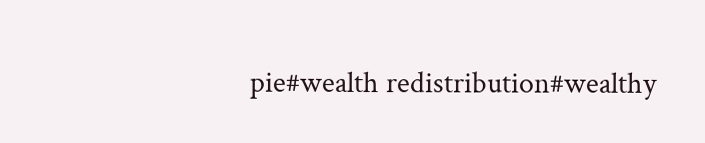pie#wealth redistribution#wealthy